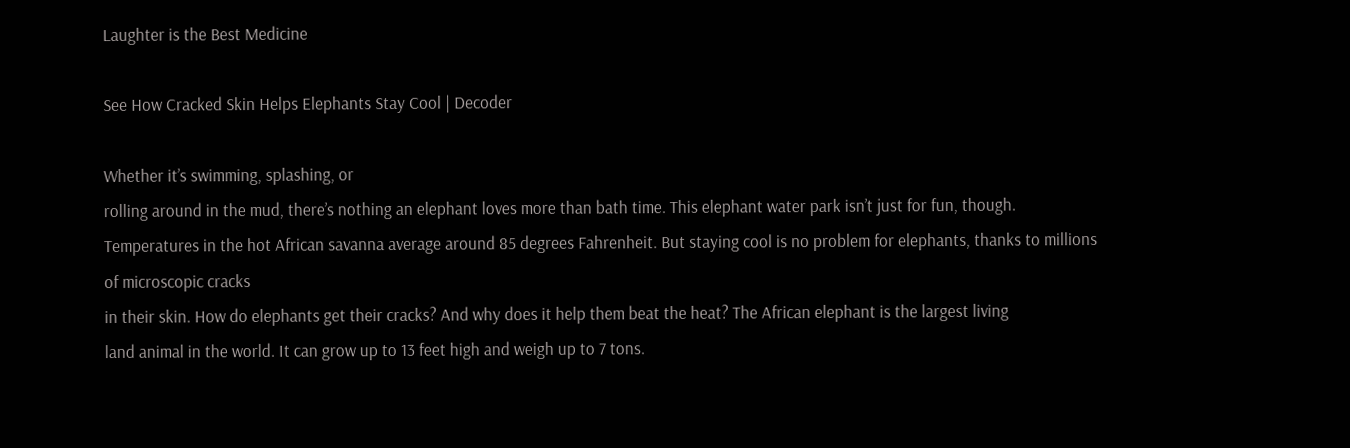Laughter is the Best Medicine

See How Cracked Skin Helps Elephants Stay Cool | Decoder

Whether it’s swimming, splashing, or
rolling around in the mud, there’s nothing an elephant loves more than bath time. This elephant water park isn’t just for fun, though. Temperatures in the hot African savanna average around 85 degrees Fahrenheit. But staying cool is no problem for elephants, thanks to millions of microscopic cracks
in their skin. How do elephants get their cracks? And why does it help them beat the heat? The African elephant is the largest living
land animal in the world. It can grow up to 13 feet high and weigh up to 7 tons.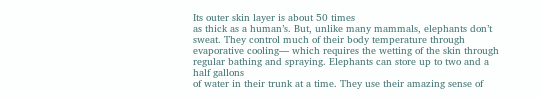Its outer skin layer is about 50 times
as thick as a human’s. But, unlike many mammals, elephants don’t sweat. They control much of their body temperature through evaporative cooling— which requires the wetting of the skin through regular bathing and spraying. Elephants can store up to two and a half gallons
of water in their trunk at a time. They use their amazing sense of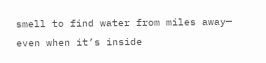smell to find water from miles away— even when it’s inside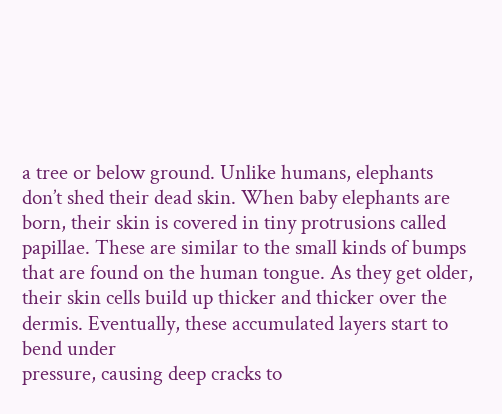a tree or below ground. Unlike humans, elephants don’t shed their dead skin. When baby elephants are born, their skin is covered in tiny protrusions called papillae. These are similar to the small kinds of bumps
that are found on the human tongue. As they get older, their skin cells build up thicker and thicker over the dermis. Eventually, these accumulated layers start to bend under
pressure, causing deep cracks to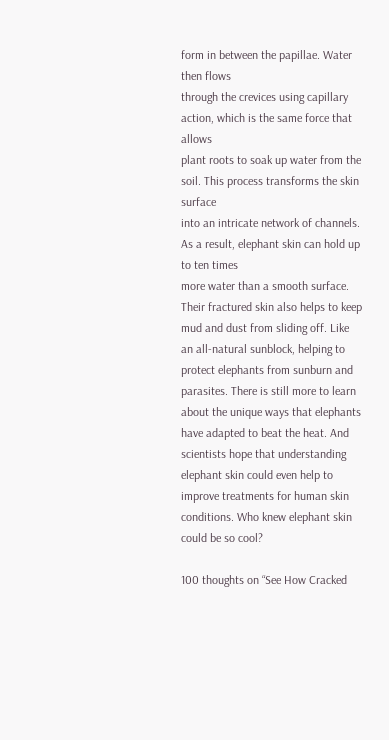form in between the papillae. Water then flows
through the crevices using capillary action, which is the same force that allows
plant roots to soak up water from the soil. This process transforms the skin surface
into an intricate network of channels. As a result, elephant skin can hold up to ten times
more water than a smooth surface. Their fractured skin also helps to keep mud and dust from sliding off. Like an all-natural sunblock, helping to protect elephants from sunburn and parasites. There is still more to learn about the unique ways that elephants have adapted to beat the heat. And scientists hope that understanding elephant skin could even help to improve treatments for human skin conditions. Who knew elephant skin could be so cool?

100 thoughts on “See How Cracked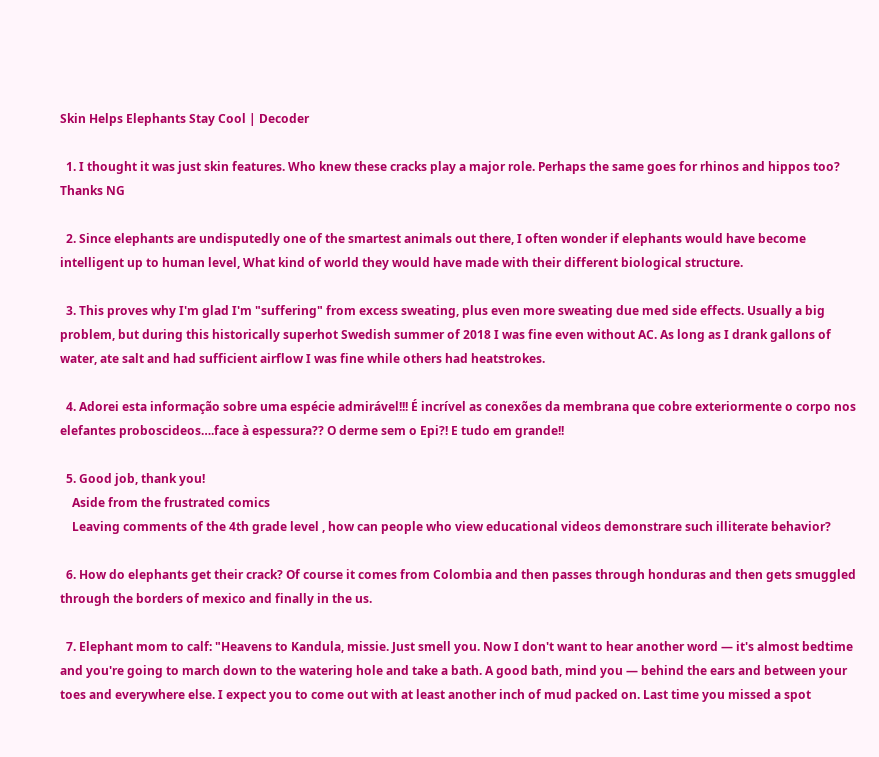Skin Helps Elephants Stay Cool | Decoder

  1. I thought it was just skin features. Who knew these cracks play a major role. Perhaps the same goes for rhinos and hippos too? Thanks NG

  2. Since elephants are undisputedly one of the smartest animals out there, I often wonder if elephants would have become intelligent up to human level, What kind of world they would have made with their different biological structure.

  3. This proves why I'm glad I'm "suffering" from excess sweating, plus even more sweating due med side effects. Usually a big problem, but during this historically superhot Swedish summer of 2018 I was fine even without AC. As long as I drank gallons of water, ate salt and had sufficient airflow I was fine while others had heatstrokes.

  4. Adorei esta informação sobre uma espécie admirável!!! É incrível as conexões da membrana que cobre exteriormente o corpo nos elefantes proboscideos….face à espessura?? O derme sem o Epi?! E tudo em grande!!

  5. Good job, thank you!
    Aside from the frustrated comics
    Leaving comments of the 4th grade level , how can people who view educational videos demonstrare such illiterate behavior?

  6. How do elephants get their crack? Of course it comes from Colombia and then passes through honduras and then gets smuggled through the borders of mexico and finally in the us.

  7. Elephant mom to calf: "Heavens to Kandula, missie. Just smell you. Now I don't want to hear another word — it's almost bedtime and you're going to march down to the watering hole and take a bath. A good bath, mind you — behind the ears and between your toes and everywhere else. I expect you to come out with at least another inch of mud packed on. Last time you missed a spot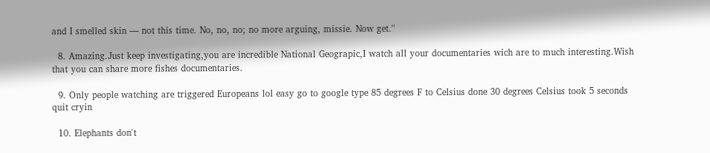and I smelled skin — not this time. No, no, no; no more arguing, missie. Now get."

  8. Amazing.Just keep investigating,you are incredible National Geograpic,I watch all your documentaries wich are to much interesting.Wish that you can share more fishes documentaries.

  9. Only people watching are triggered Europeans lol easy go to google type 85 degrees F to Celsius done 30 degrees Celsius took 5 seconds quit cryin

  10. Elephants don't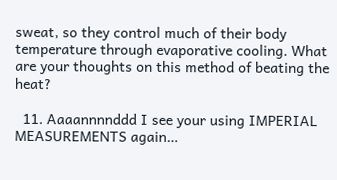sweat, so they control much of their body temperature through evaporative cooling. What are your thoughts on this method of beating the heat?

  11. Aaaannnnddd I see your using IMPERIAL MEASUREMENTS again…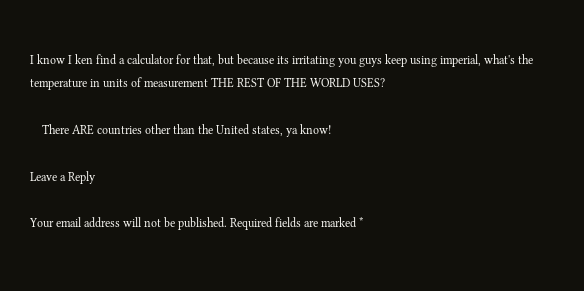I know I ken find a calculator for that, but because its irritating you guys keep using imperial, what's the temperature in units of measurement THE REST OF THE WORLD USES?

    There ARE countries other than the United states, ya know!

Leave a Reply

Your email address will not be published. Required fields are marked *